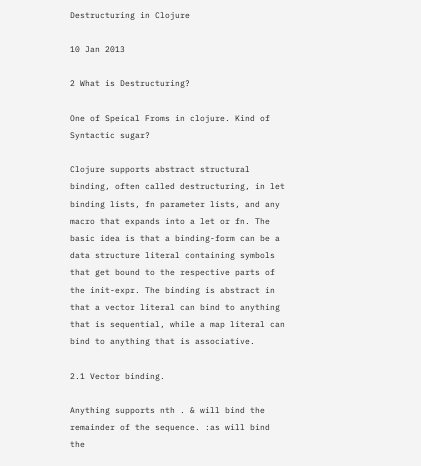Destructuring in Clojure

10 Jan 2013

2 What is Destructuring?

One of Speical Froms in clojure. Kind of Syntactic sugar?

Clojure supports abstract structural binding, often called destructuring, in let binding lists, fn parameter lists, and any macro that expands into a let or fn. The basic idea is that a binding-form can be a data structure literal containing symbols that get bound to the respective parts of the init-expr. The binding is abstract in that a vector literal can bind to anything that is sequential, while a map literal can bind to anything that is associative.

2.1 Vector binding.

Anything supports nth . & will bind the remainder of the sequence. :as will bind the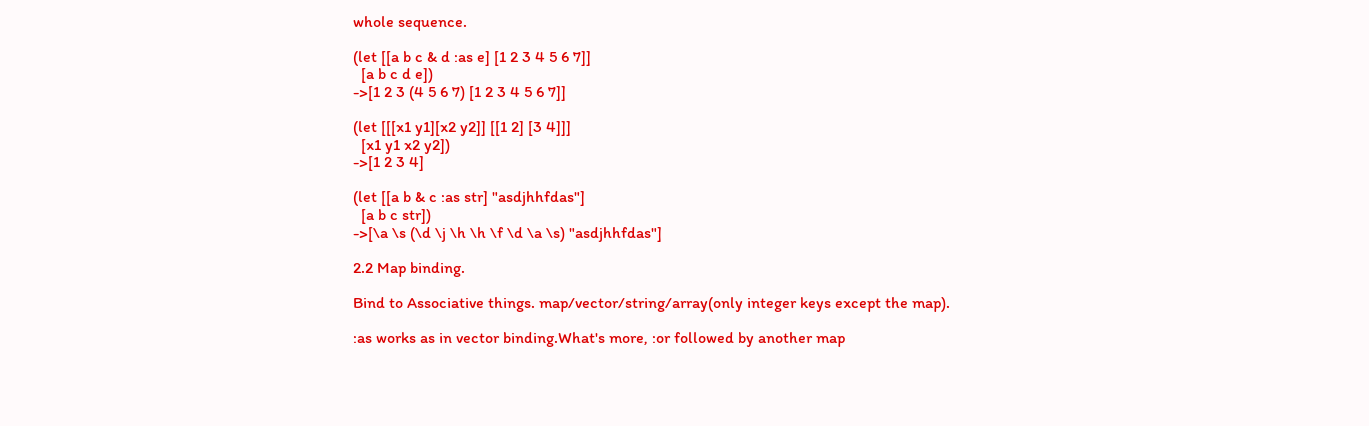whole sequence.

(let [[a b c & d :as e] [1 2 3 4 5 6 7]]
  [a b c d e])
->[1 2 3 (4 5 6 7) [1 2 3 4 5 6 7]]

(let [[[x1 y1][x2 y2]] [[1 2] [3 4]]]
  [x1 y1 x2 y2])
->[1 2 3 4]

(let [[a b & c :as str] "asdjhhfdas"]
  [a b c str])
->[\a \s (\d \j \h \h \f \d \a \s) "asdjhhfdas"]

2.2 Map binding.

Bind to Associative things. map/vector/string/array(only integer keys except the map).

:as works as in vector binding.What's more, :or followed by another map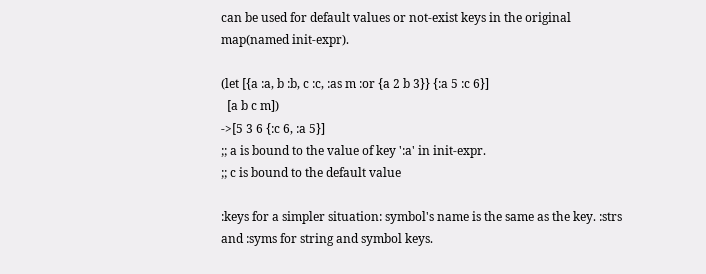can be used for default values or not-exist keys in the original map(named init-expr).

(let [{a :a, b :b, c :c, :as m :or {a 2 b 3}} {:a 5 :c 6}]
  [a b c m])
->[5 3 6 {:c 6, :a 5}]
;; a is bound to the value of key ':a' in init-expr.
;; c is bound to the default value

:keys for a simpler situation: symbol's name is the same as the key. :strs and :syms for string and symbol keys.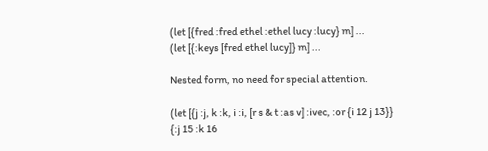(let [{fred :fred ethel :ethel lucy :lucy} m] ...
(let [{:keys [fred ethel lucy]} m] ...

Nested form, no need for special attention.

(let [{j :j, k :k, i :i, [r s & t :as v] :ivec, :or {i 12 j 13}}
{:j 15 :k 16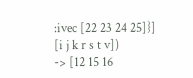:ivec [22 23 24 25]}]
[i j k r s t v])
-> [12 15 16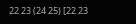22 23 (24 25) [22 23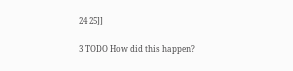24 25]]

3 TODO How did this happen?